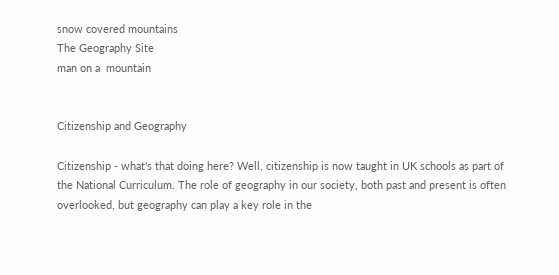snow covered mountains
The Geography Site
man on a  mountain


Citizenship and Geography

Citizenship - what's that doing here? Well, citizenship is now taught in UK schools as part of the National Curriculum. The role of geography in our society, both past and present is often overlooked, but geography can play a key role in the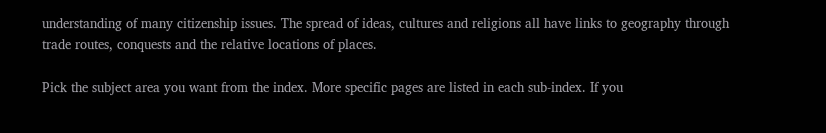understanding of many citizenship issues. The spread of ideas, cultures and religions all have links to geography through trade routes, conquests and the relative locations of places.

Pick the subject area you want from the index. More specific pages are listed in each sub-index. If you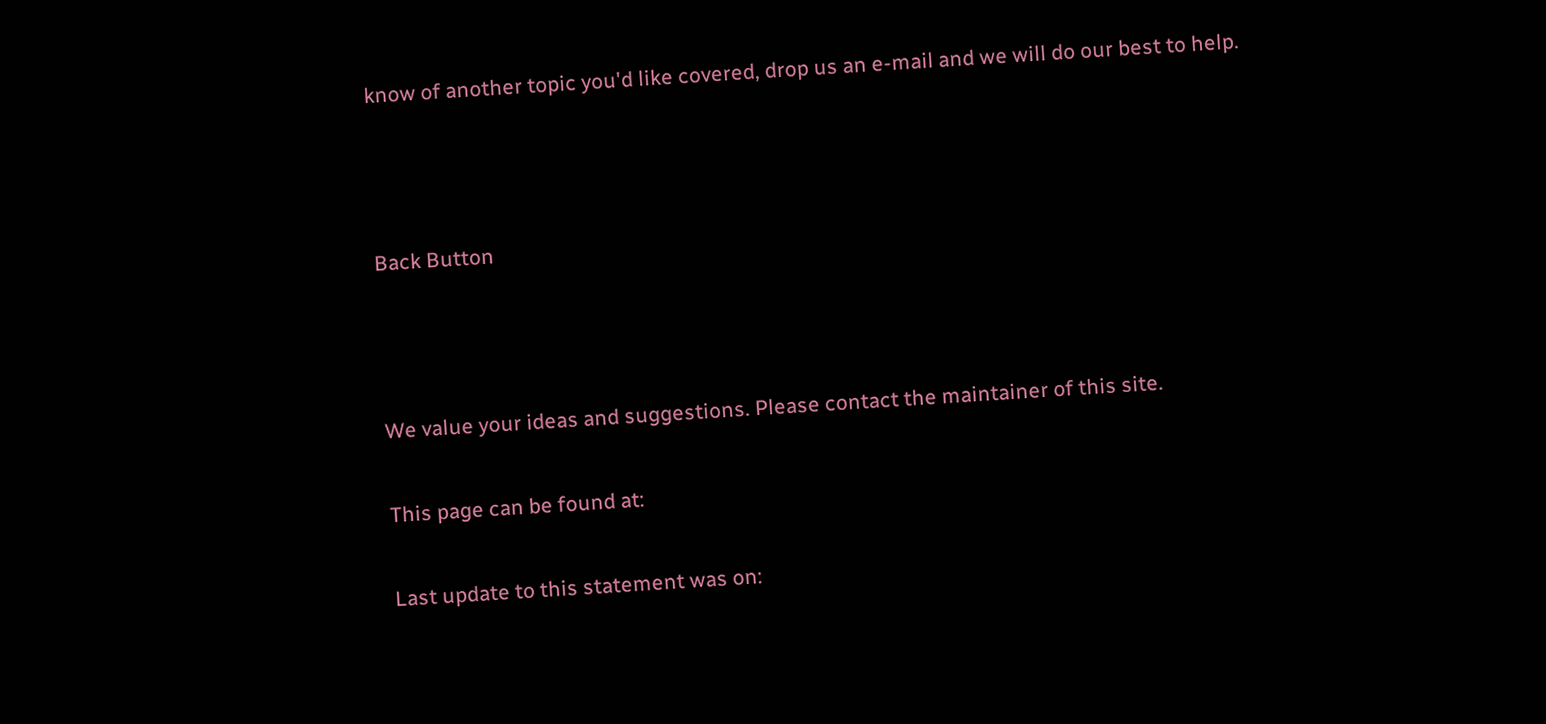know of another topic you'd like covered, drop us an e-mail and we will do our best to help.



Back Button



We value your ideas and suggestions. Please contact the maintainer of this site.

This page can be found at:

Last update to this statement was on: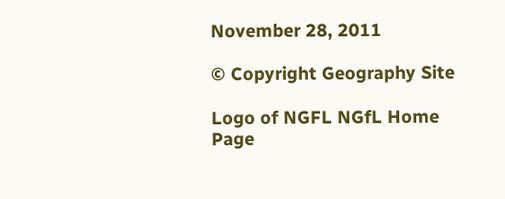November 28, 2011

© Copyright Geography Site

Logo of NGFL NGfL Home Page